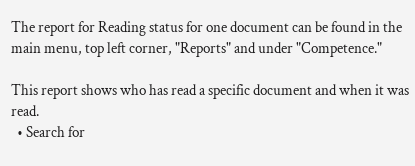The report for Reading status for one document can be found in the main menu, top left corner, "Reports" and under "Competence."

This report shows who has read a specific document and when it was read.
  • Search for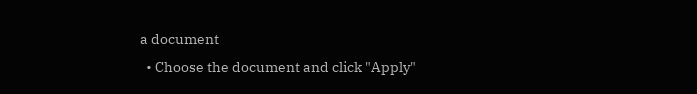a document
  • Choose the document and click "Apply"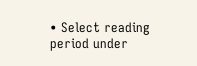• Select reading period under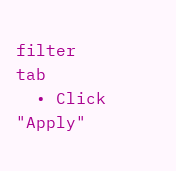filter tab
  • Click "Apply"